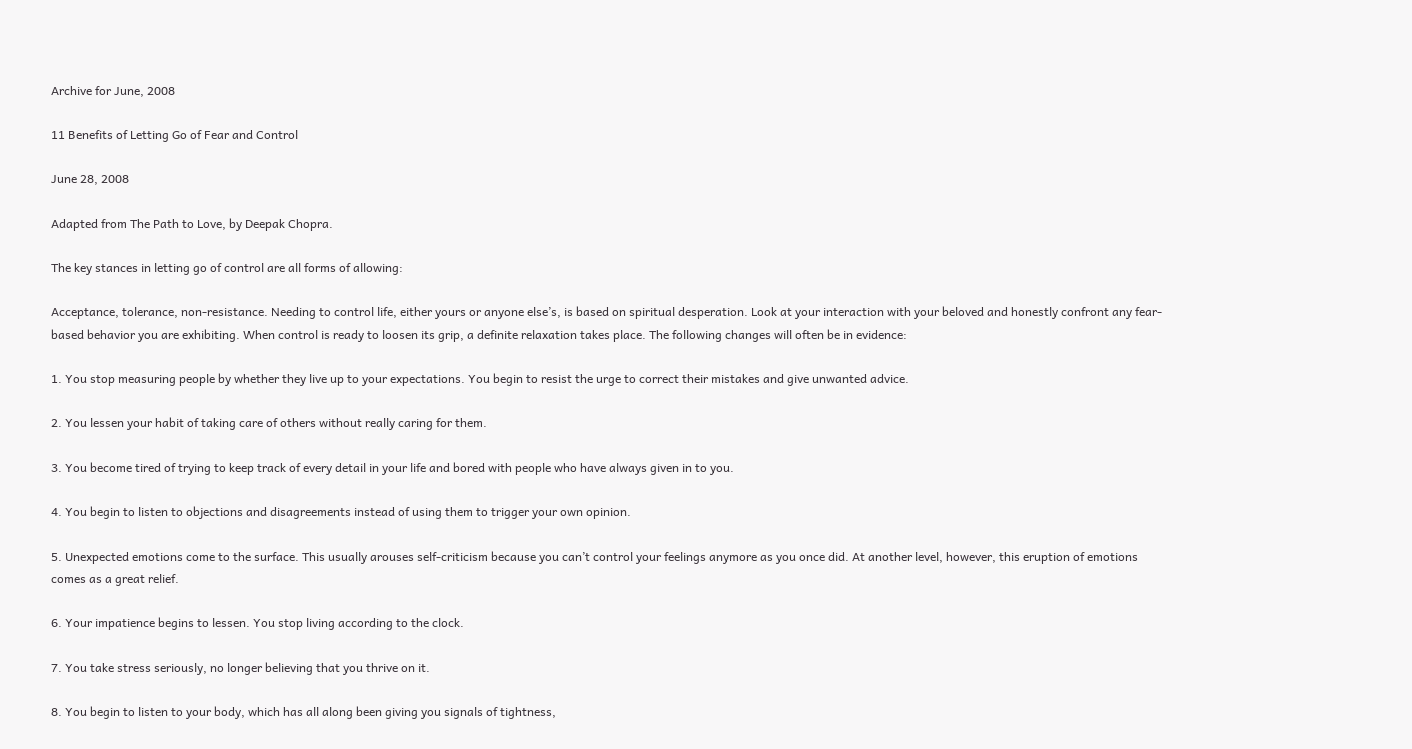Archive for June, 2008

11 Benefits of Letting Go of Fear and Control

June 28, 2008

Adapted from The Path to Love, by Deepak Chopra.

The key stances in letting go of control are all forms of allowing:

Acceptance, tolerance, non-resistance. Needing to control life, either yours or anyone else’s, is based on spiritual desperation. Look at your interaction with your beloved and honestly confront any fear-based behavior you are exhibiting. When control is ready to loosen its grip, a definite relaxation takes place. The following changes will often be in evidence:

1. You stop measuring people by whether they live up to your expectations. You begin to resist the urge to correct their mistakes and give unwanted advice.

2. You lessen your habit of taking care of others without really caring for them.

3. You become tired of trying to keep track of every detail in your life and bored with people who have always given in to you.

4. You begin to listen to objections and disagreements instead of using them to trigger your own opinion.

5. Unexpected emotions come to the surface. This usually arouses self-criticism because you can’t control your feelings anymore as you once did. At another level, however, this eruption of emotions comes as a great relief.

6. Your impatience begins to lessen. You stop living according to the clock.

7. You take stress seriously, no longer believing that you thrive on it.

8. You begin to listen to your body, which has all along been giving you signals of tightness,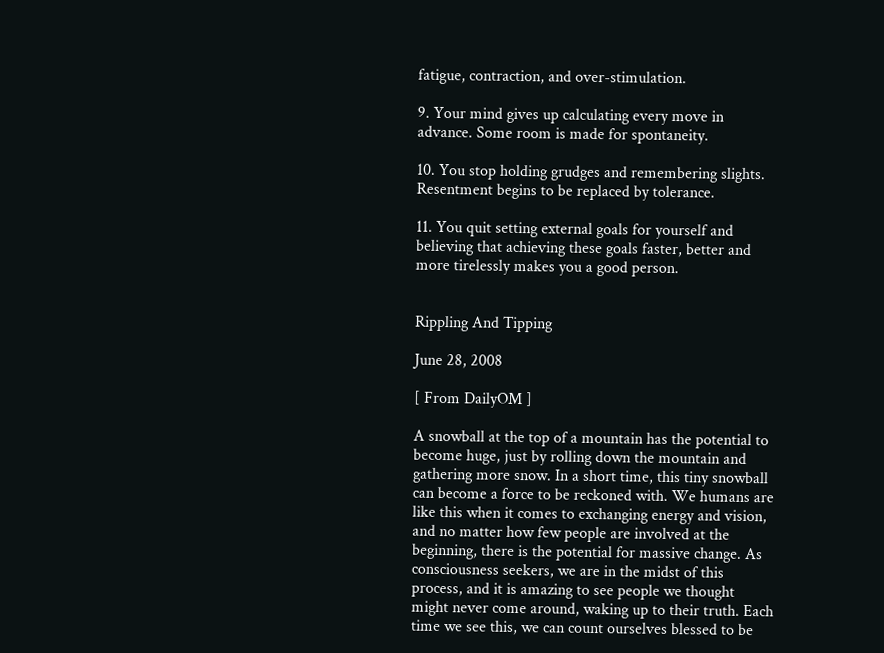fatigue, contraction, and over-stimulation.

9. Your mind gives up calculating every move in advance. Some room is made for spontaneity.

10. You stop holding grudges and remembering slights. Resentment begins to be replaced by tolerance.

11. You quit setting external goals for yourself and believing that achieving these goals faster, better and more tirelessly makes you a good person.


Rippling And Tipping

June 28, 2008

[ From DailyOM ]

A snowball at the top of a mountain has the potential to become huge, just by rolling down the mountain and gathering more snow. In a short time, this tiny snowball can become a force to be reckoned with. We humans are like this when it comes to exchanging energy and vision, and no matter how few people are involved at the beginning, there is the potential for massive change. As consciousness seekers, we are in the midst of this process, and it is amazing to see people we thought might never come around, waking up to their truth. Each time we see this, we can count ourselves blessed to be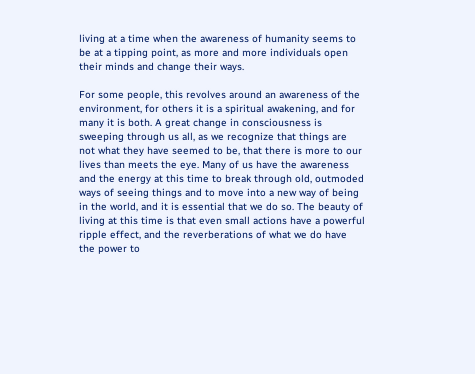living at a time when the awareness of humanity seems to be at a tipping point, as more and more individuals open their minds and change their ways.

For some people, this revolves around an awareness of the environment, for others it is a spiritual awakening, and for many it is both. A great change in consciousness is sweeping through us all, as we recognize that things are not what they have seemed to be, that there is more to our lives than meets the eye. Many of us have the awareness and the energy at this time to break through old, outmoded ways of seeing things and to move into a new way of being in the world, and it is essential that we do so. The beauty of living at this time is that even small actions have a powerful ripple effect, and the reverberations of what we do have the power to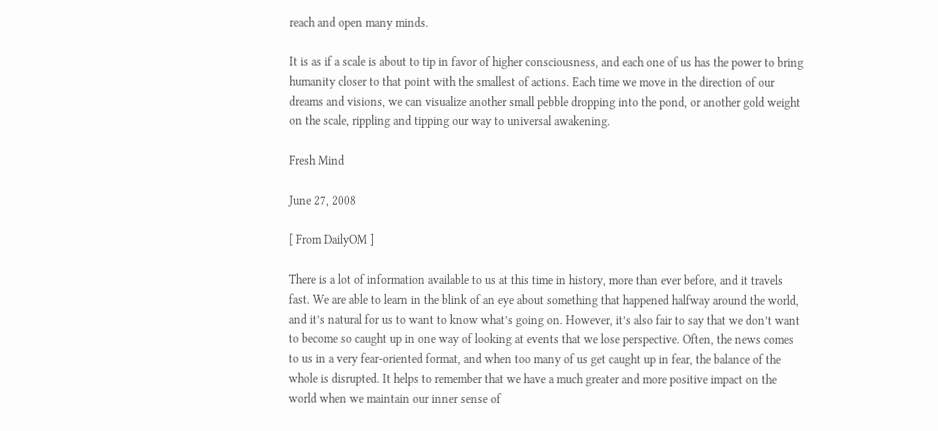reach and open many minds.

It is as if a scale is about to tip in favor of higher consciousness, and each one of us has the power to bring humanity closer to that point with the smallest of actions. Each time we move in the direction of our dreams and visions, we can visualize another small pebble dropping into the pond, or another gold weight on the scale, rippling and tipping our way to universal awakening.

Fresh Mind

June 27, 2008

[ From DailyOM ]

There is a lot of information available to us at this time in history, more than ever before, and it travels fast. We are able to learn in the blink of an eye about something that happened halfway around the world, and it’s natural for us to want to know what’s going on. However, it’s also fair to say that we don’t want to become so caught up in one way of looking at events that we lose perspective. Often, the news comes to us in a very fear-oriented format, and when too many of us get caught up in fear, the balance of the whole is disrupted. It helps to remember that we have a much greater and more positive impact on the world when we maintain our inner sense of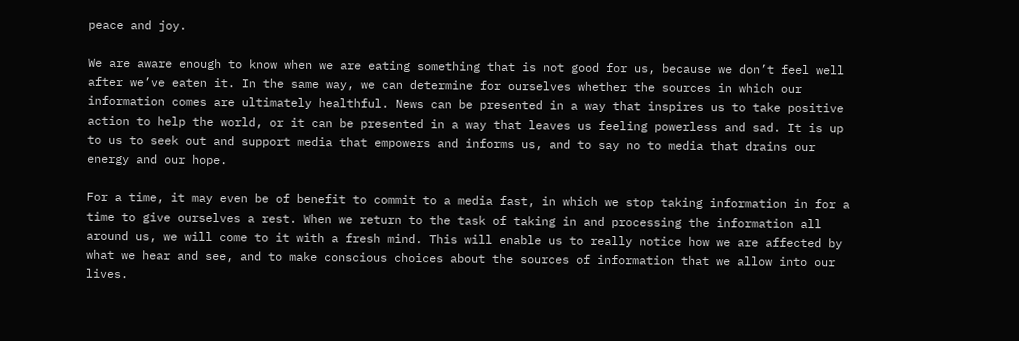peace and joy.

We are aware enough to know when we are eating something that is not good for us, because we don’t feel well after we’ve eaten it. In the same way, we can determine for ourselves whether the sources in which our information comes are ultimately healthful. News can be presented in a way that inspires us to take positive action to help the world, or it can be presented in a way that leaves us feeling powerless and sad. It is up to us to seek out and support media that empowers and informs us, and to say no to media that drains our energy and our hope.

For a time, it may even be of benefit to commit to a media fast, in which we stop taking information in for a time to give ourselves a rest. When we return to the task of taking in and processing the information all around us, we will come to it with a fresh mind. This will enable us to really notice how we are affected by what we hear and see, and to make conscious choices about the sources of information that we allow into our lives.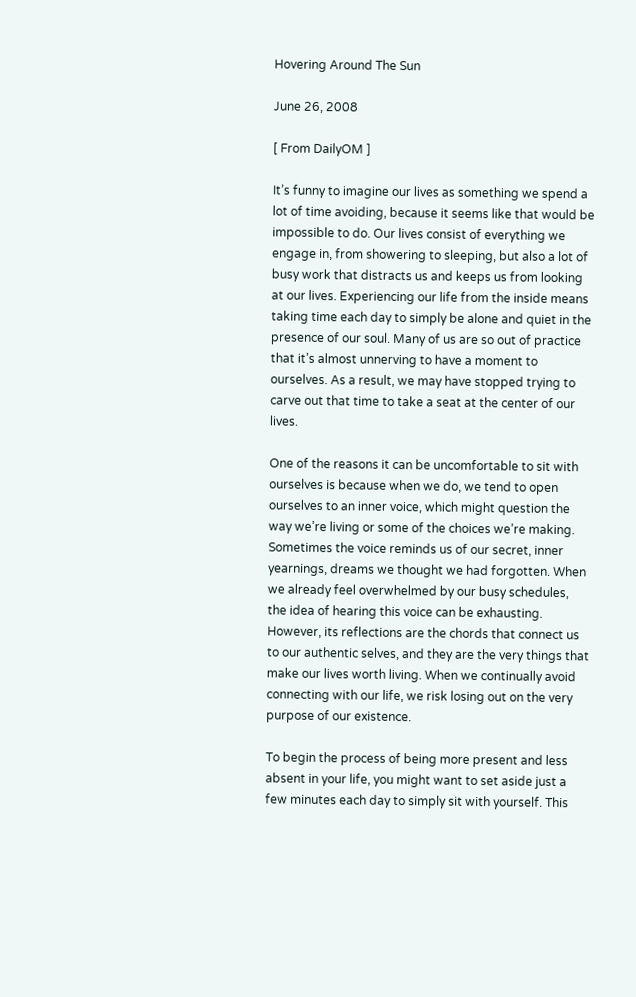Hovering Around The Sun

June 26, 2008

[ From DailyOM ]

It’s funny to imagine our lives as something we spend a lot of time avoiding, because it seems like that would be impossible to do. Our lives consist of everything we engage in, from showering to sleeping, but also a lot of busy work that distracts us and keeps us from looking at our lives. Experiencing our life from the inside means taking time each day to simply be alone and quiet in the presence of our soul. Many of us are so out of practice that it’s almost unnerving to have a moment to ourselves. As a result, we may have stopped trying to carve out that time to take a seat at the center of our lives.

One of the reasons it can be uncomfortable to sit with ourselves is because when we do, we tend to open ourselves to an inner voice, which might question the way we’re living or some of the choices we’re making. Sometimes the voice reminds us of our secret, inner yearnings, dreams we thought we had forgotten. When we already feel overwhelmed by our busy schedules, the idea of hearing this voice can be exhausting. However, its reflections are the chords that connect us to our authentic selves, and they are the very things that make our lives worth living. When we continually avoid connecting with our life, we risk losing out on the very purpose of our existence.

To begin the process of being more present and less absent in your life, you might want to set aside just a few minutes each day to simply sit with yourself. This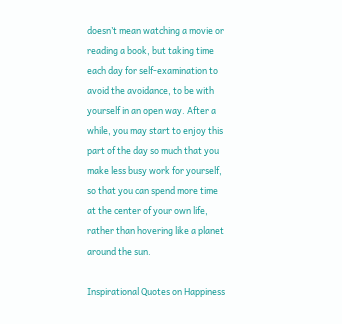doesn’t mean watching a movie or reading a book, but taking time each day for self-examination to avoid the avoidance, to be with yourself in an open way. After a while, you may start to enjoy this part of the day so much that you make less busy work for yourself, so that you can spend more time at the center of your own life, rather than hovering like a planet around the sun.

Inspirational Quotes on Happiness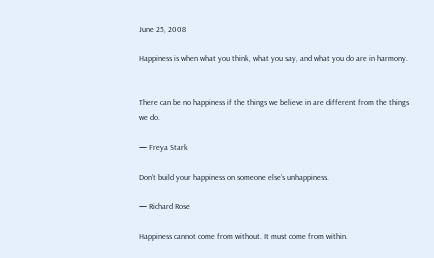June 25, 2008

Happiness is when what you think, what you say, and what you do are in harmony.


There can be no happiness if the things we believe in are different from the things we do.

— Freya Stark

Don’t build your happiness on someone else’s unhappiness.

— Richard Rose

Happiness cannot come from without. It must come from within.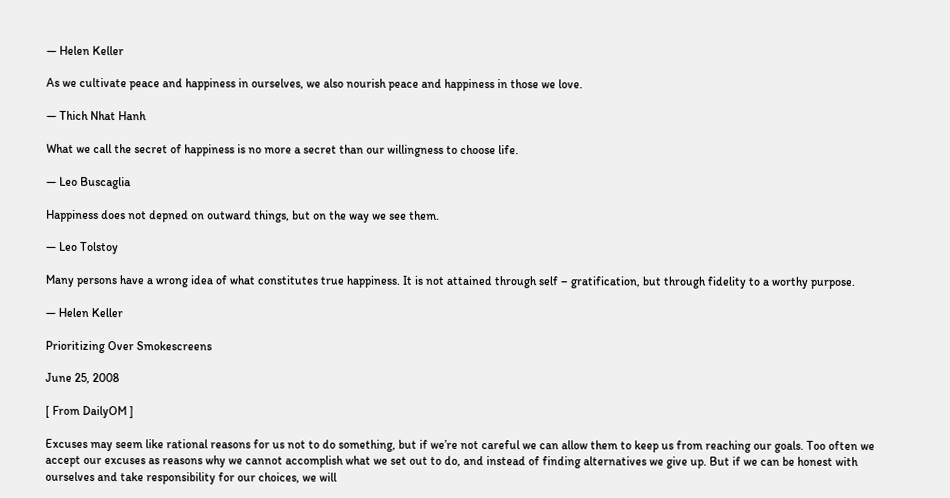— Helen Keller

As we cultivate peace and happiness in ourselves, we also nourish peace and happiness in those we love.

— Thich Nhat Hanh

What we call the secret of happiness is no more a secret than our willingness to choose life.

— Leo Buscaglia

Happiness does not depned on outward things, but on the way we see them.

— Leo Tolstoy

Many persons have a wrong idea of what constitutes true happiness. It is not attained through self – gratification, but through fidelity to a worthy purpose.

— Helen Keller

Prioritizing Over Smokescreens

June 25, 2008

[ From DailyOM ]

Excuses may seem like rational reasons for us not to do something, but if we’re not careful we can allow them to keep us from reaching our goals. Too often we accept our excuses as reasons why we cannot accomplish what we set out to do, and instead of finding alternatives we give up. But if we can be honest with ourselves and take responsibility for our choices, we will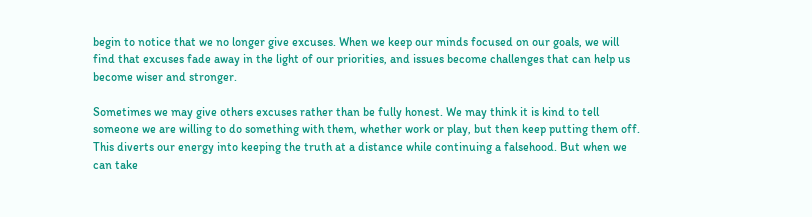begin to notice that we no longer give excuses. When we keep our minds focused on our goals, we will find that excuses fade away in the light of our priorities, and issues become challenges that can help us become wiser and stronger.

Sometimes we may give others excuses rather than be fully honest. We may think it is kind to tell someone we are willing to do something with them, whether work or play, but then keep putting them off. This diverts our energy into keeping the truth at a distance while continuing a falsehood. But when we can take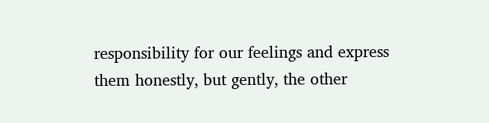responsibility for our feelings and express them honestly, but gently, the other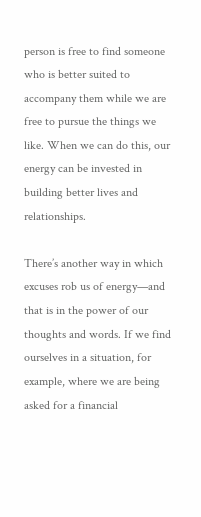person is free to find someone who is better suited to accompany them while we are free to pursue the things we like. When we can do this, our energy can be invested in building better lives and relationships.

There’s another way in which excuses rob us of energy—and that is in the power of our thoughts and words. If we find ourselves in a situation, for example, where we are being asked for a financial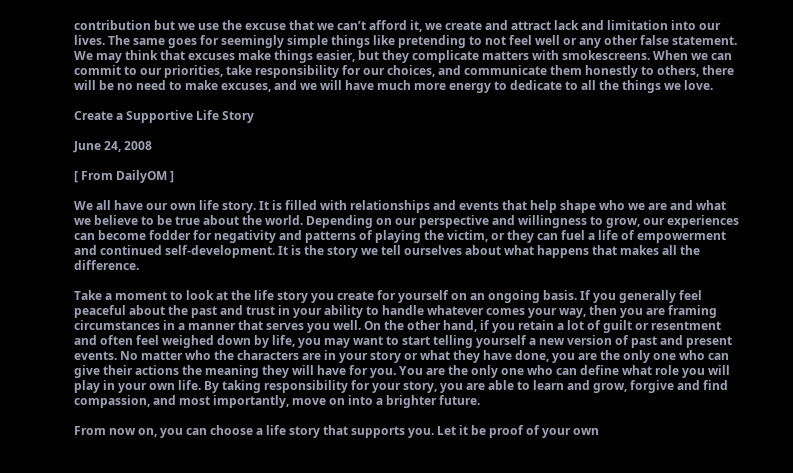contribution but we use the excuse that we can’t afford it, we create and attract lack and limitation into our lives. The same goes for seemingly simple things like pretending to not feel well or any other false statement. We may think that excuses make things easier, but they complicate matters with smokescreens. When we can commit to our priorities, take responsibility for our choices, and communicate them honestly to others, there will be no need to make excuses, and we will have much more energy to dedicate to all the things we love.

Create a Supportive Life Story

June 24, 2008

[ From DailyOM ]

We all have our own life story. It is filled with relationships and events that help shape who we are and what we believe to be true about the world. Depending on our perspective and willingness to grow, our experiences can become fodder for negativity and patterns of playing the victim, or they can fuel a life of empowerment and continued self-development. It is the story we tell ourselves about what happens that makes all the difference.

Take a moment to look at the life story you create for yourself on an ongoing basis. If you generally feel peaceful about the past and trust in your ability to handle whatever comes your way, then you are framing circumstances in a manner that serves you well. On the other hand, if you retain a lot of guilt or resentment and often feel weighed down by life, you may want to start telling yourself a new version of past and present events. No matter who the characters are in your story or what they have done, you are the only one who can give their actions the meaning they will have for you. You are the only one who can define what role you will play in your own life. By taking responsibility for your story, you are able to learn and grow, forgive and find compassion, and most importantly, move on into a brighter future.

From now on, you can choose a life story that supports you. Let it be proof of your own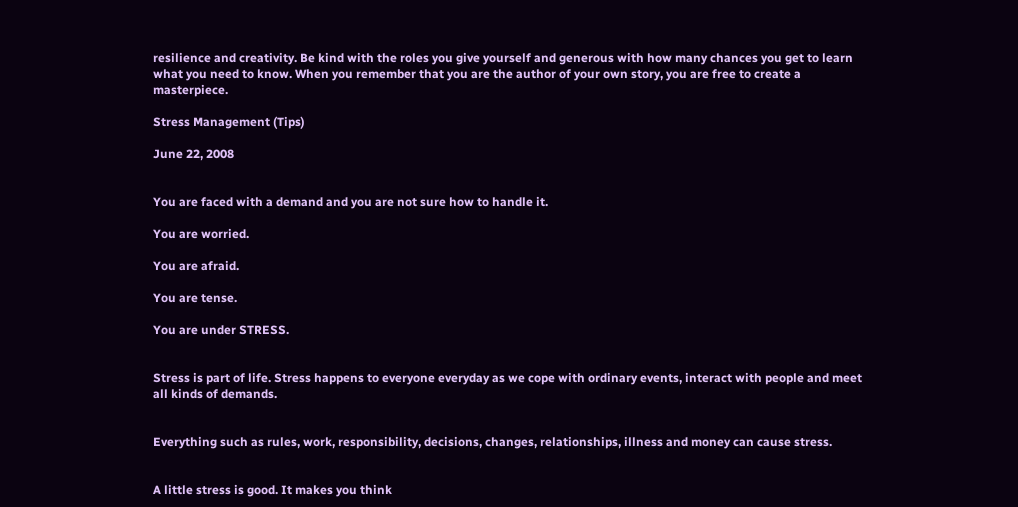resilience and creativity. Be kind with the roles you give yourself and generous with how many chances you get to learn what you need to know. When you remember that you are the author of your own story, you are free to create a masterpiece.

Stress Management (Tips)

June 22, 2008


You are faced with a demand and you are not sure how to handle it.

You are worried.

You are afraid.

You are tense.

You are under STRESS.


Stress is part of life. Stress happens to everyone everyday as we cope with ordinary events, interact with people and meet all kinds of demands.


Everything such as rules, work, responsibility, decisions, changes, relationships, illness and money can cause stress.


A little stress is good. It makes you think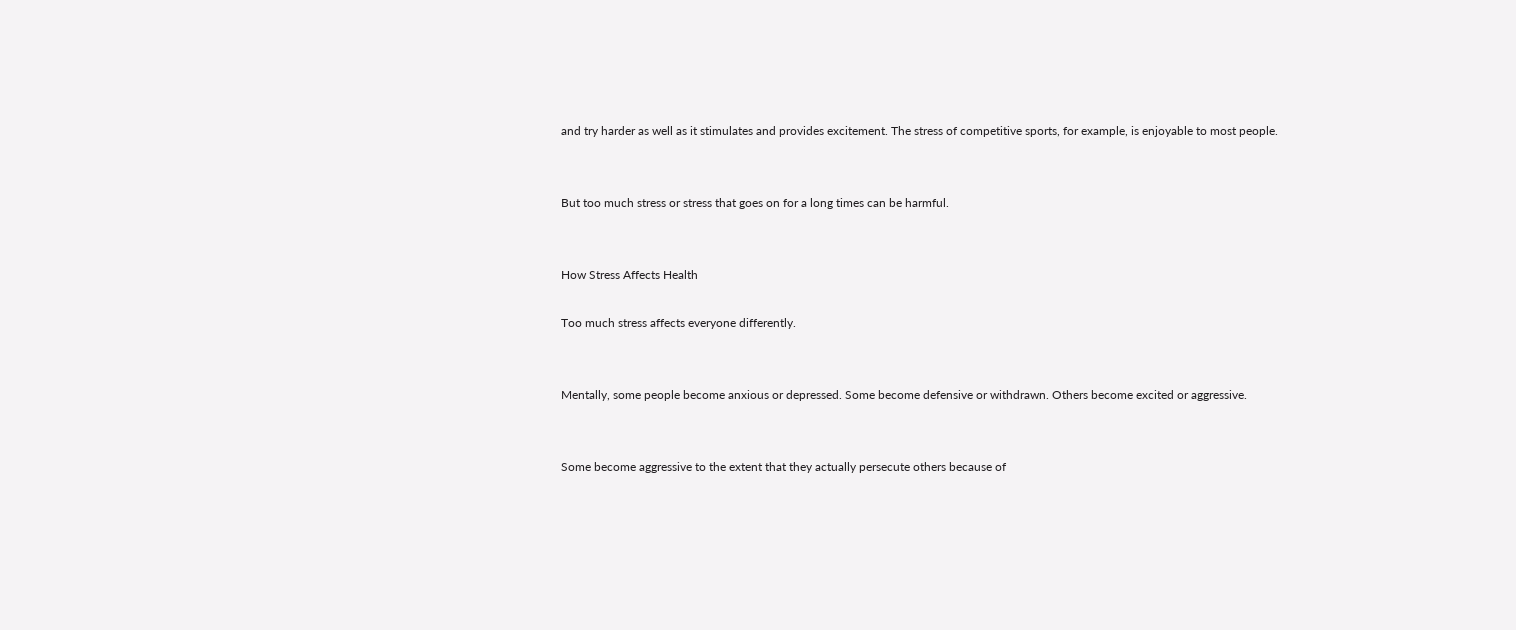and try harder as well as it stimulates and provides excitement. The stress of competitive sports, for example, is enjoyable to most people.


But too much stress or stress that goes on for a long times can be harmful.


How Stress Affects Health

Too much stress affects everyone differently.


Mentally, some people become anxious or depressed. Some become defensive or withdrawn. Others become excited or aggressive.


Some become aggressive to the extent that they actually persecute others because of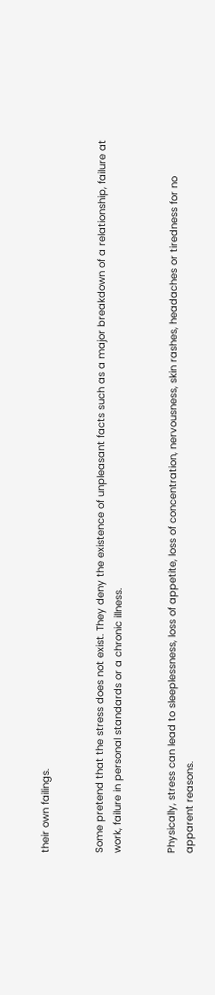their own failings.


Some pretend that the stress does not exist. They deny the existence of unpleasant facts such as a major breakdown of a relationship, failure at work, failure in personal standards or a chronic illness.


Physically, stress can lead to sleeplessness, loss of appetite, loss of concentration, nervousness, skin rashes, headaches or tiredness for no apparent reasons.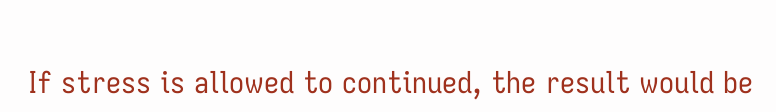If stress is allowed to continued, the result would be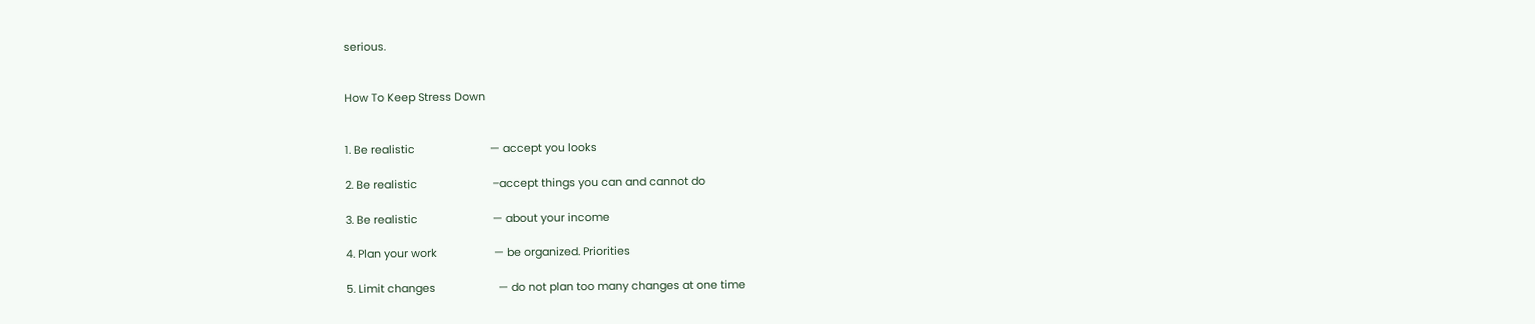serious.


How To Keep Stress Down


1. Be realistic                         — accept you looks

2. Be realistic                         –accept things you can and cannot do

3. Be realistic                         — about your income

4. Plan your work                   — be organized. Priorities

5. Limit changes                     — do not plan too many changes at one time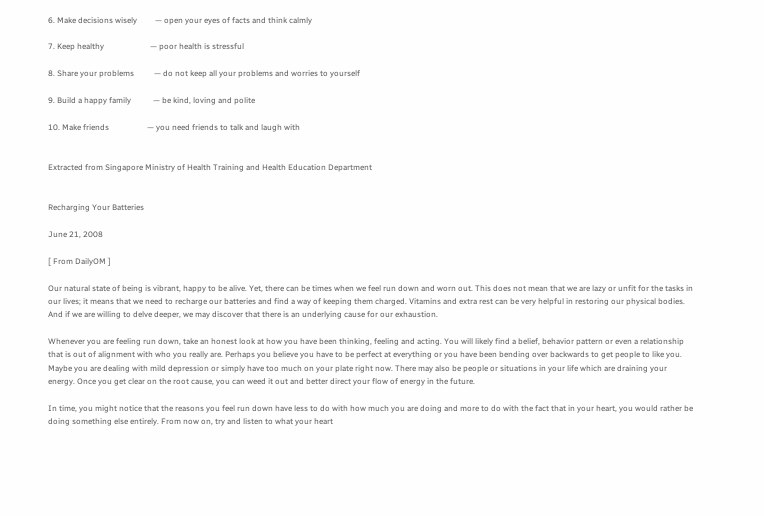6. Make decisions wisely         — open your eyes of facts and think calmly

7. Keep healthy                       — poor health is stressful

8. Share your problems          — do not keep all your problems and worries to yourself

9. Build a happy family           — be kind, loving and polite

10. Make friends                   — you need friends to talk and laugh with


Extracted from Singapore Ministry of Health Training and Health Education Department


Recharging Your Batteries

June 21, 2008

[ From DailyOM ]

Our natural state of being is vibrant, happy to be alive. Yet, there can be times when we feel run down and worn out. This does not mean that we are lazy or unfit for the tasks in our lives; it means that we need to recharge our batteries and find a way of keeping them charged. Vitamins and extra rest can be very helpful in restoring our physical bodies. And if we are willing to delve deeper, we may discover that there is an underlying cause for our exhaustion.

Whenever you are feeling run down, take an honest look at how you have been thinking, feeling and acting. You will likely find a belief, behavior pattern or even a relationship that is out of alignment with who you really are. Perhaps you believe you have to be perfect at everything or you have been bending over backwards to get people to like you. Maybe you are dealing with mild depression or simply have too much on your plate right now. There may also be people or situations in your life which are draining your energy. Once you get clear on the root cause, you can weed it out and better direct your flow of energy in the future.

In time, you might notice that the reasons you feel run down have less to do with how much you are doing and more to do with the fact that in your heart, you would rather be doing something else entirely. From now on, try and listen to what your heart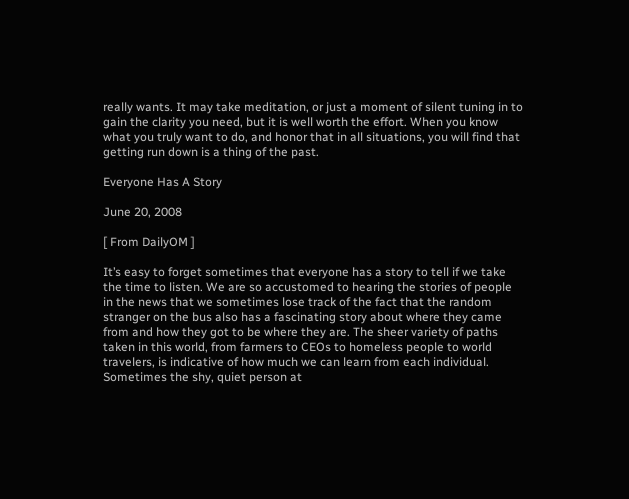really wants. It may take meditation, or just a moment of silent tuning in to gain the clarity you need, but it is well worth the effort. When you know what you truly want to do, and honor that in all situations, you will find that getting run down is a thing of the past.

Everyone Has A Story

June 20, 2008

[ From DailyOM ]

It’s easy to forget sometimes that everyone has a story to tell if we take the time to listen. We are so accustomed to hearing the stories of people in the news that we sometimes lose track of the fact that the random stranger on the bus also has a fascinating story about where they came from and how they got to be where they are. The sheer variety of paths taken in this world, from farmers to CEOs to homeless people to world travelers, is indicative of how much we can learn from each individual. Sometimes the shy, quiet person at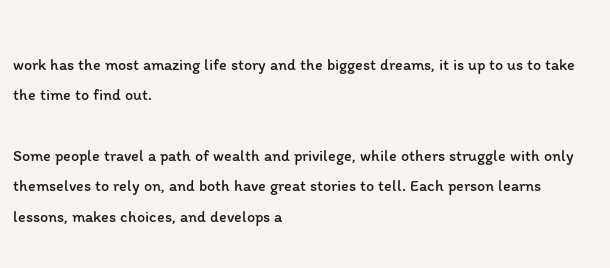work has the most amazing life story and the biggest dreams, it is up to us to take the time to find out.

Some people travel a path of wealth and privilege, while others struggle with only themselves to rely on, and both have great stories to tell. Each person learns lessons, makes choices, and develops a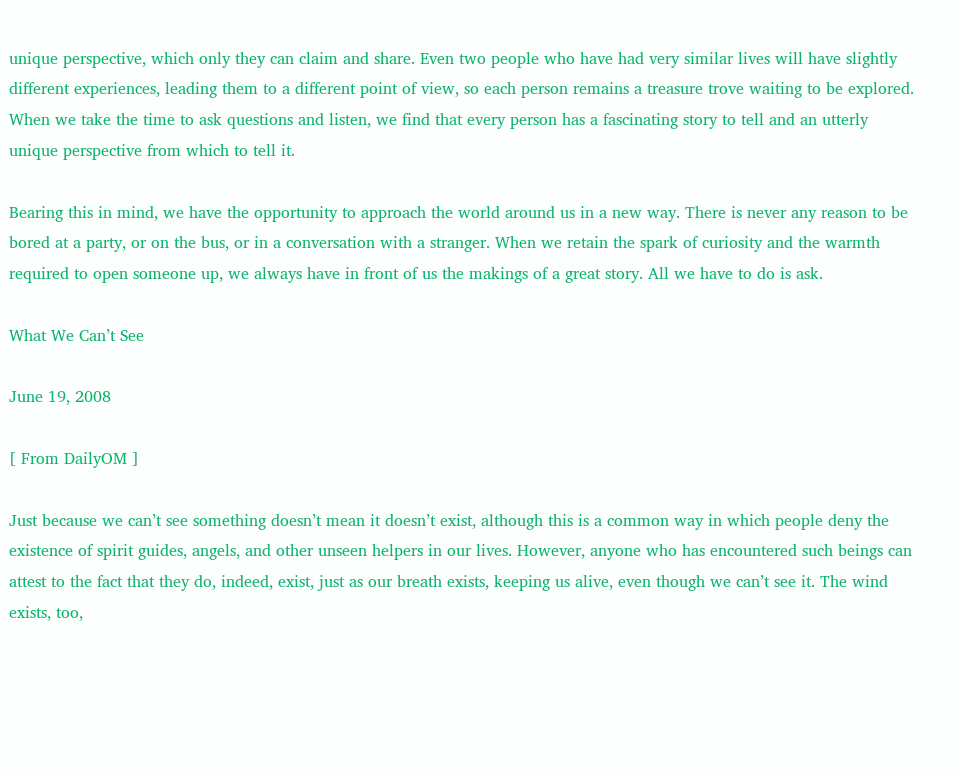unique perspective, which only they can claim and share. Even two people who have had very similar lives will have slightly different experiences, leading them to a different point of view, so each person remains a treasure trove waiting to be explored. When we take the time to ask questions and listen, we find that every person has a fascinating story to tell and an utterly unique perspective from which to tell it.

Bearing this in mind, we have the opportunity to approach the world around us in a new way. There is never any reason to be bored at a party, or on the bus, or in a conversation with a stranger. When we retain the spark of curiosity and the warmth required to open someone up, we always have in front of us the makings of a great story. All we have to do is ask.

What We Can’t See

June 19, 2008

[ From DailyOM ]

Just because we can’t see something doesn’t mean it doesn’t exist, although this is a common way in which people deny the existence of spirit guides, angels, and other unseen helpers in our lives. However, anyone who has encountered such beings can attest to the fact that they do, indeed, exist, just as our breath exists, keeping us alive, even though we can’t see it. The wind exists, too,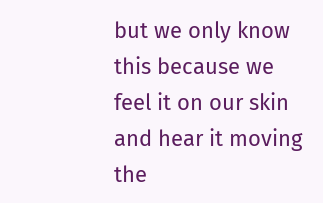but we only know this because we feel it on our skin and hear it moving the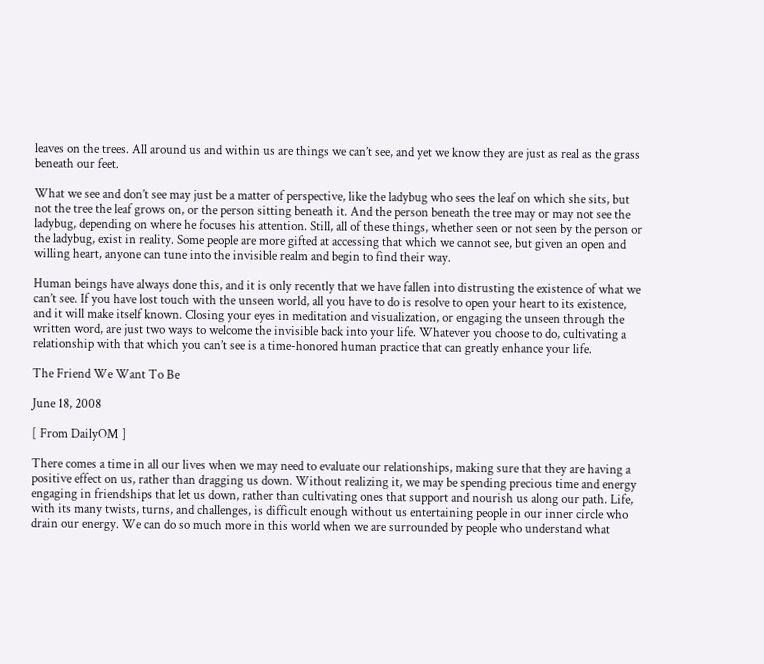leaves on the trees. All around us and within us are things we can’t see, and yet we know they are just as real as the grass beneath our feet.

What we see and don’t see may just be a matter of perspective, like the ladybug who sees the leaf on which she sits, but not the tree the leaf grows on, or the person sitting beneath it. And the person beneath the tree may or may not see the ladybug, depending on where he focuses his attention. Still, all of these things, whether seen or not seen by the person or the ladybug, exist in reality. Some people are more gifted at accessing that which we cannot see, but given an open and willing heart, anyone can tune into the invisible realm and begin to find their way.

Human beings have always done this, and it is only recently that we have fallen into distrusting the existence of what we can’t see. If you have lost touch with the unseen world, all you have to do is resolve to open your heart to its existence, and it will make itself known. Closing your eyes in meditation and visualization, or engaging the unseen through the written word, are just two ways to welcome the invisible back into your life. Whatever you choose to do, cultivating a relationship with that which you can’t see is a time-honored human practice that can greatly enhance your life.

The Friend We Want To Be

June 18, 2008

[ From DailyOM ]

There comes a time in all our lives when we may need to evaluate our relationships, making sure that they are having a positive effect on us, rather than dragging us down. Without realizing it, we may be spending precious time and energy engaging in friendships that let us down, rather than cultivating ones that support and nourish us along our path. Life, with its many twists, turns, and challenges, is difficult enough without us entertaining people in our inner circle who drain our energy. We can do so much more in this world when we are surrounded by people who understand what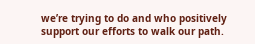we’re trying to do and who positively support our efforts to walk our path.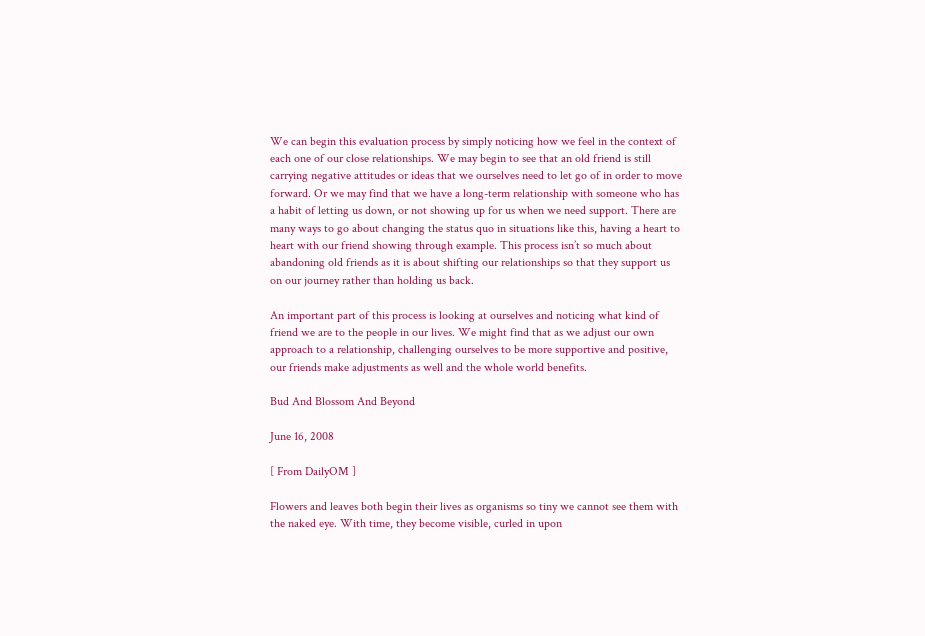We can begin this evaluation process by simply noticing how we feel in the context of each one of our close relationships. We may begin to see that an old friend is still carrying negative attitudes or ideas that we ourselves need to let go of in order to move forward. Or we may find that we have a long-term relationship with someone who has a habit of letting us down, or not showing up for us when we need support. There are many ways to go about changing the status quo in situations like this, having a heart to heart with our friend showing through example. This process isn’t so much about abandoning old friends as it is about shifting our relationships so that they support us on our journey rather than holding us back.

An important part of this process is looking at ourselves and noticing what kind of friend we are to the people in our lives. We might find that as we adjust our own approach to a relationship, challenging ourselves to be more supportive and positive, our friends make adjustments as well and the whole world benefits.

Bud And Blossom And Beyond

June 16, 2008

[ From DailyOM ]

Flowers and leaves both begin their lives as organisms so tiny we cannot see them with the naked eye. With time, they become visible, curled in upon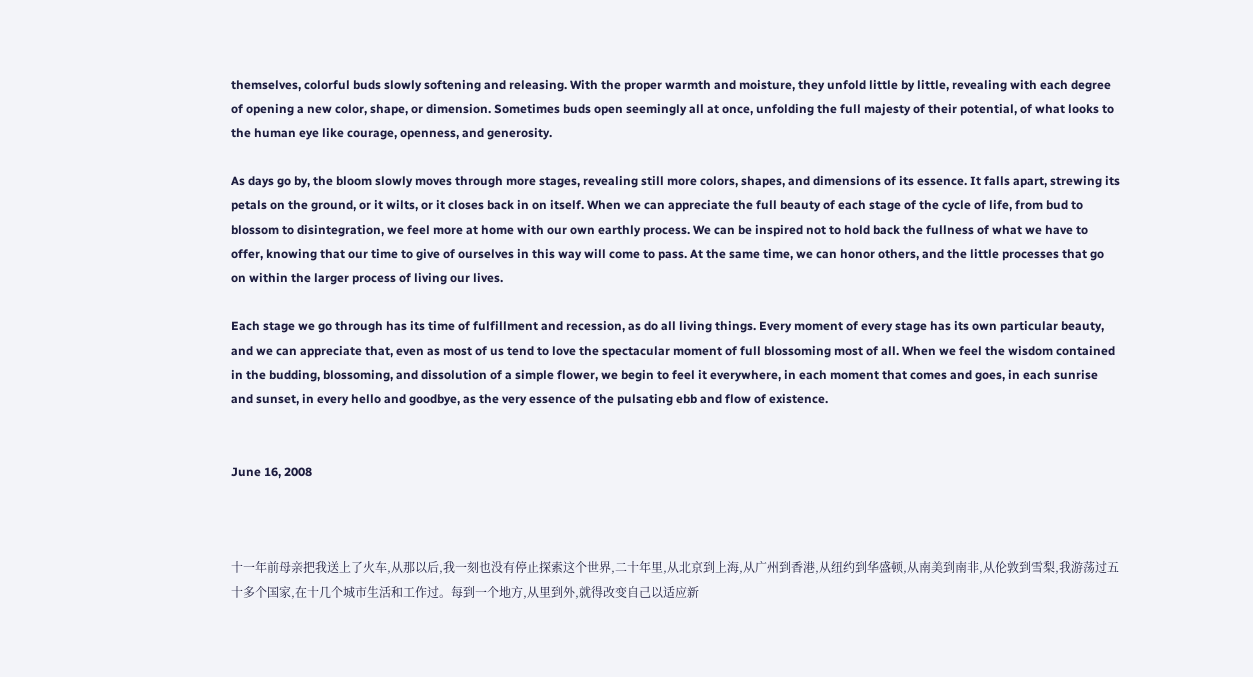themselves, colorful buds slowly softening and releasing. With the proper warmth and moisture, they unfold little by little, revealing with each degree of opening a new color, shape, or dimension. Sometimes buds open seemingly all at once, unfolding the full majesty of their potential, of what looks to the human eye like courage, openness, and generosity.

As days go by, the bloom slowly moves through more stages, revealing still more colors, shapes, and dimensions of its essence. It falls apart, strewing its petals on the ground, or it wilts, or it closes back in on itself. When we can appreciate the full beauty of each stage of the cycle of life, from bud to blossom to disintegration, we feel more at home with our own earthly process. We can be inspired not to hold back the fullness of what we have to offer, knowing that our time to give of ourselves in this way will come to pass. At the same time, we can honor others, and the little processes that go on within the larger process of living our lives.

Each stage we go through has its time of fulfillment and recession, as do all living things. Every moment of every stage has its own particular beauty, and we can appreciate that, even as most of us tend to love the spectacular moment of full blossoming most of all. When we feel the wisdom contained in the budding, blossoming, and dissolution of a simple flower, we begin to feel it everywhere, in each moment that comes and goes, in each sunrise and sunset, in every hello and goodbye, as the very essence of the pulsating ebb and flow of existence.


June 16, 2008



十一年前母亲把我送上了火车,从那以后,我一刻也没有停止探索这个世界,二十年里,从北京到上海,从广州到香港,从纽约到华盛顿,从南美到南非,从伦敦到雪梨,我游荡过五十多个国家,在十几个城市生活和工作过。每到一个地方,从里到外,就得改变自己以适应新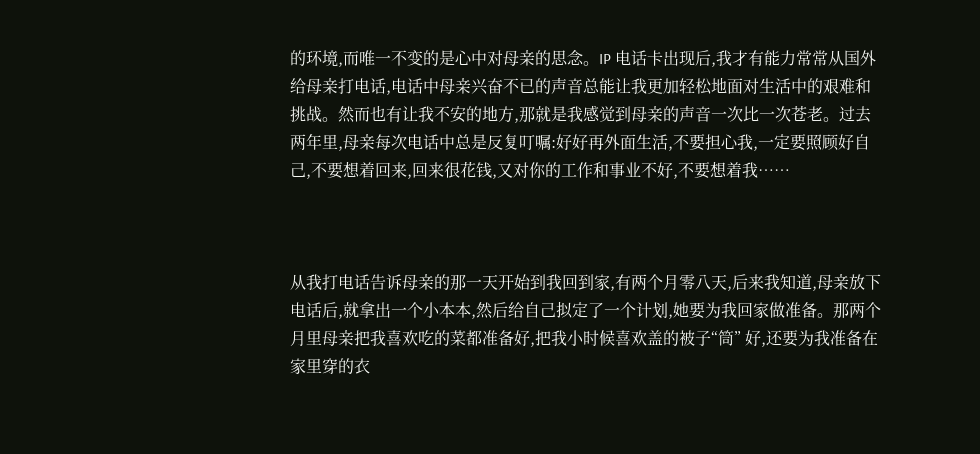的环境,而唯一不变的是心中对母亲的思念。IP 电话卡出现后,我才有能力常常从国外给母亲打电话,电话中母亲兴奋不已的声音总能让我更加轻松地面对生活中的艰难和挑战。然而也有让我不安的地方,那就是我感觉到母亲的声音一次比一次苍老。过去两年里,母亲每次电话中总是反复叮嘱:好好再外面生活,不要担心我,一定要照顾好自己,不要想着回来,回来很花钱,又对你的工作和事业不好,不要想着我……



从我打电话告诉母亲的那一天开始到我回到家,有两个月零八天,后来我知道,母亲放下电话后,就拿出一个小本本,然后给自己拟定了一个计划,她要为我回家做准备。那两个月里母亲把我喜欢吃的菜都准备好,把我小时候喜欢盖的被子“筒” 好,还要为我准备在家里穿的衣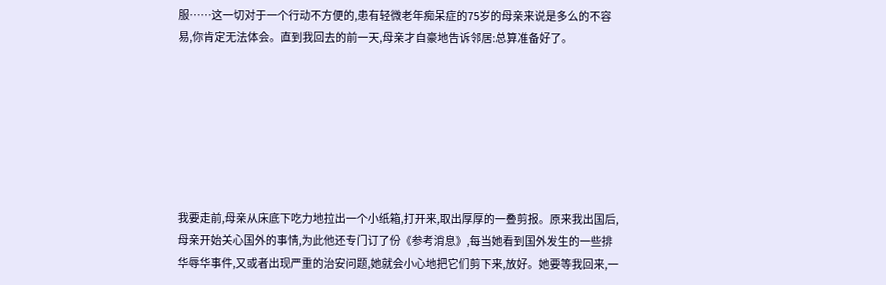服……这一切对于一个行动不方便的,患有轻微老年痴呆症的75岁的母亲来说是多么的不容易,你肯定无法体会。直到我回去的前一天,母亲才自豪地告诉邻居:总算准备好了。







我要走前,母亲从床底下吃力地拉出一个小纸箱,打开来,取出厚厚的一叠剪报。原来我出国后,母亲开始关心国外的事情,为此他还专门订了份《参考消息》,每当她看到国外发生的一些排华辱华事件,又或者出现严重的治安问题,她就会小心地把它们剪下来,放好。她要等我回来,一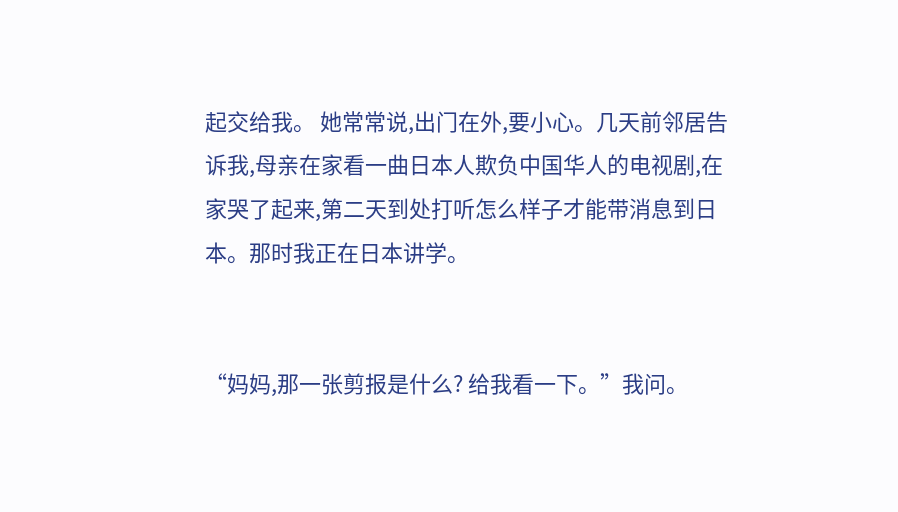起交给我。 她常常说,出门在外,要小心。几天前邻居告诉我,母亲在家看一曲日本人欺负中国华人的电视剧,在家哭了起来,第二天到处打听怎么样子才能带消息到日本。那时我正在日本讲学。


“妈妈,那一张剪报是什么? 给我看一下。”我问。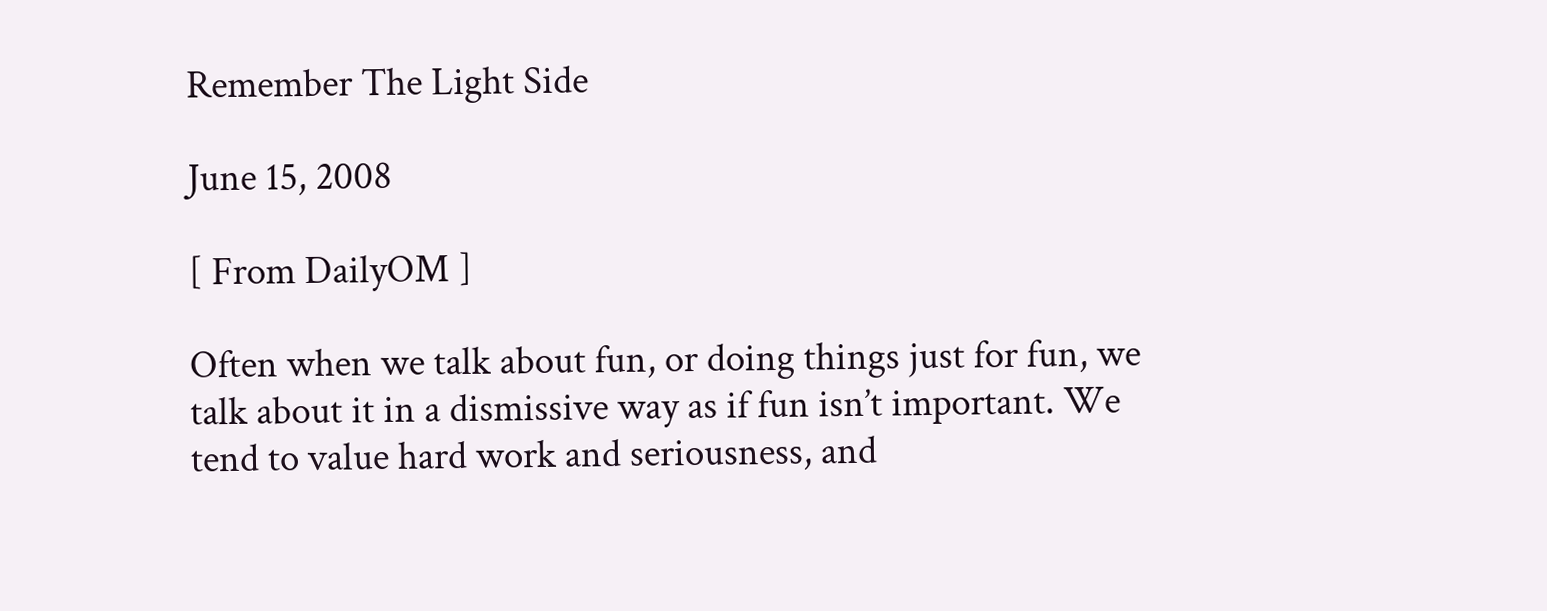Remember The Light Side

June 15, 2008

[ From DailyOM ]

Often when we talk about fun, or doing things just for fun, we talk about it in a dismissive way as if fun isn’t important. We tend to value hard work and seriousness, and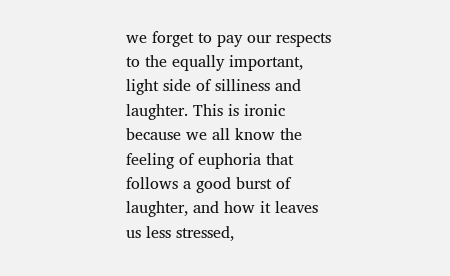we forget to pay our respects to the equally important, light side of silliness and laughter. This is ironic because we all know the feeling of euphoria that follows a good burst of laughter, and how it leaves us less stressed,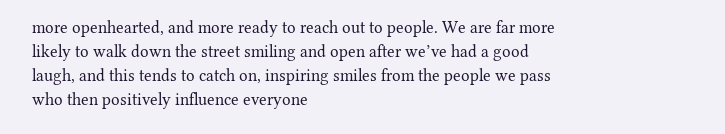more openhearted, and more ready to reach out to people. We are far more likely to walk down the street smiling and open after we’ve had a good laugh, and this tends to catch on, inspiring smiles from the people we pass who then positively influence everyone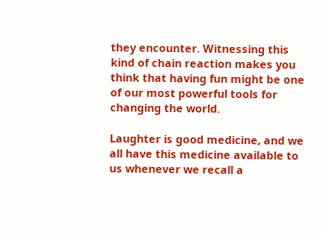they encounter. Witnessing this kind of chain reaction makes you think that having fun might be one of our most powerful tools for changing the world.

Laughter is good medicine, and we all have this medicine available to us whenever we recall a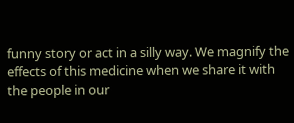funny story or act in a silly way. We magnify the effects of this medicine when we share it with the people in our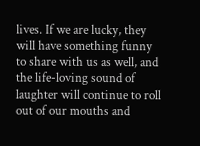lives. If we are lucky, they will have something funny to share with us as well, and the life-loving sound of laughter will continue to roll out of our mouths and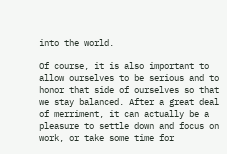into the world.

Of course, it is also important to allow ourselves to be serious and to honor that side of ourselves so that we stay balanced. After a great deal of merriment, it can actually be a pleasure to settle down and focus on work, or take some time for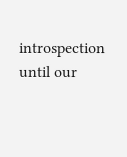introspection until our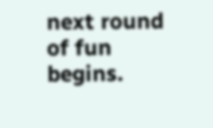next round of fun begins.